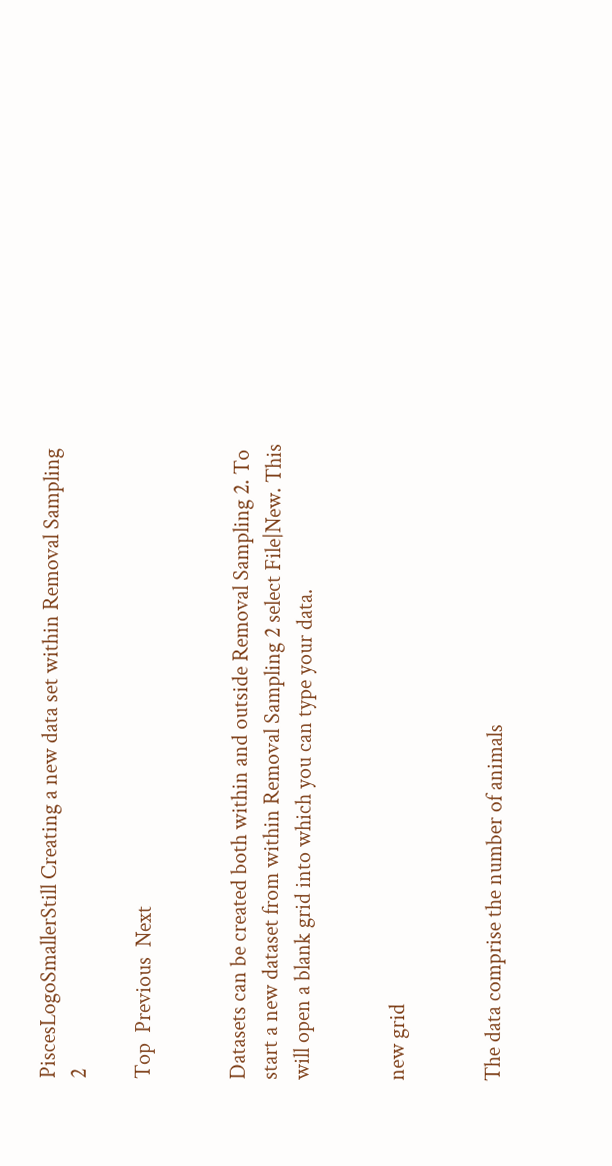PiscesLogoSmallerStill Creating a new data set within Removal Sampling 2

Top  Previous  Next


Datasets can be created both within and outside Removal Sampling 2. To start a new dataset from within Removal Sampling 2 select File|New. This will open a blank grid into which you can type your data.


new grid


The data comprise the number of animals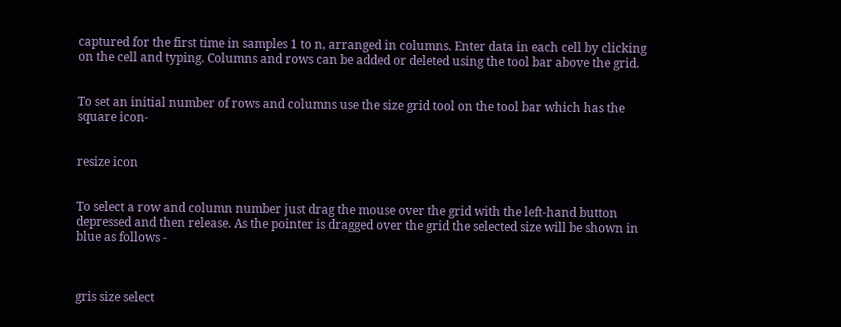captured for the first time in samples 1 to n, arranged in columns. Enter data in each cell by clicking on the cell and typing. Columns and rows can be added or deleted using the tool bar above the grid.


To set an initial number of rows and columns use the size grid tool on the tool bar which has the square icon-


resize icon


To select a row and column number just drag the mouse over the grid with the left-hand button depressed and then release. As the pointer is dragged over the grid the selected size will be shown in blue as follows -



gris size select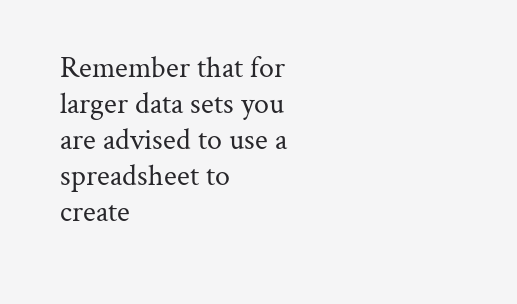Remember that for larger data sets you are advised to use a spreadsheet to create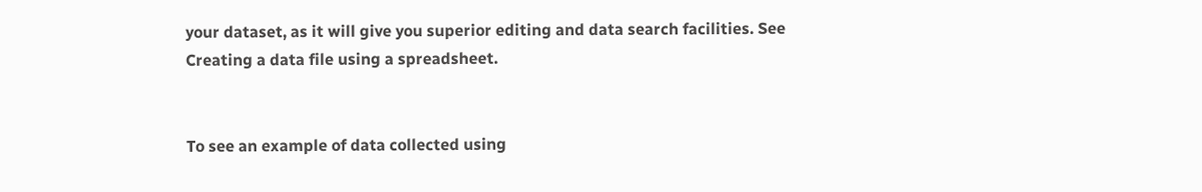your dataset, as it will give you superior editing and data search facilities. See Creating a data file using a spreadsheet.


To see an example of data collected using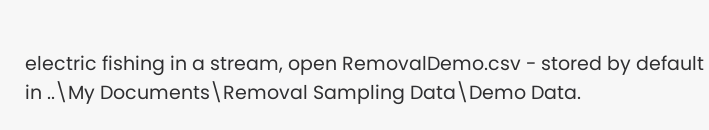electric fishing in a stream, open RemovalDemo.csv - stored by default in ..\My Documents\Removal Sampling Data\Demo Data.